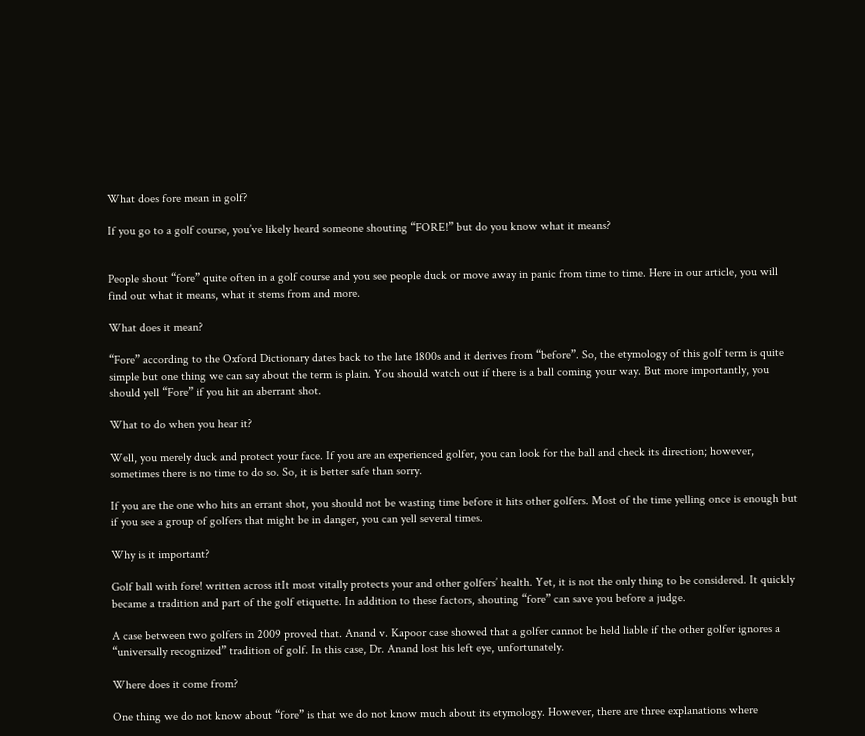What does fore mean in golf?

If you go to a golf course, you’ve likely heard someone shouting “FORE!” but do you know what it means?


People shout “fore” quite often in a golf course and you see people duck or move away in panic from time to time. Here in our article, you will find out what it means, what it stems from and more.

What does it mean?

“Fore” according to the Oxford Dictionary dates back to the late 1800s and it derives from “before”. So, the etymology of this golf term is quite simple but one thing we can say about the term is plain. You should watch out if there is a ball coming your way. But more importantly, you should yell “Fore” if you hit an aberrant shot.

What to do when you hear it?

Well, you merely duck and protect your face. If you are an experienced golfer, you can look for the ball and check its direction; however, sometimes there is no time to do so. So, it is better safe than sorry.

If you are the one who hits an errant shot, you should not be wasting time before it hits other golfers. Most of the time yelling once is enough but if you see a group of golfers that might be in danger, you can yell several times.

Why is it important?

Golf ball with fore! written across itIt most vitally protects your and other golfers’ health. Yet, it is not the only thing to be considered. It quickly became a tradition and part of the golf etiquette. In addition to these factors, shouting “fore” can save you before a judge.

A case between two golfers in 2009 proved that. Anand v. Kapoor case showed that a golfer cannot be held liable if the other golfer ignores a “universally recognized” tradition of golf. In this case, Dr. Anand lost his left eye, unfortunately.

Where does it come from?

One thing we do not know about “fore” is that we do not know much about its etymology. However, there are three explanations where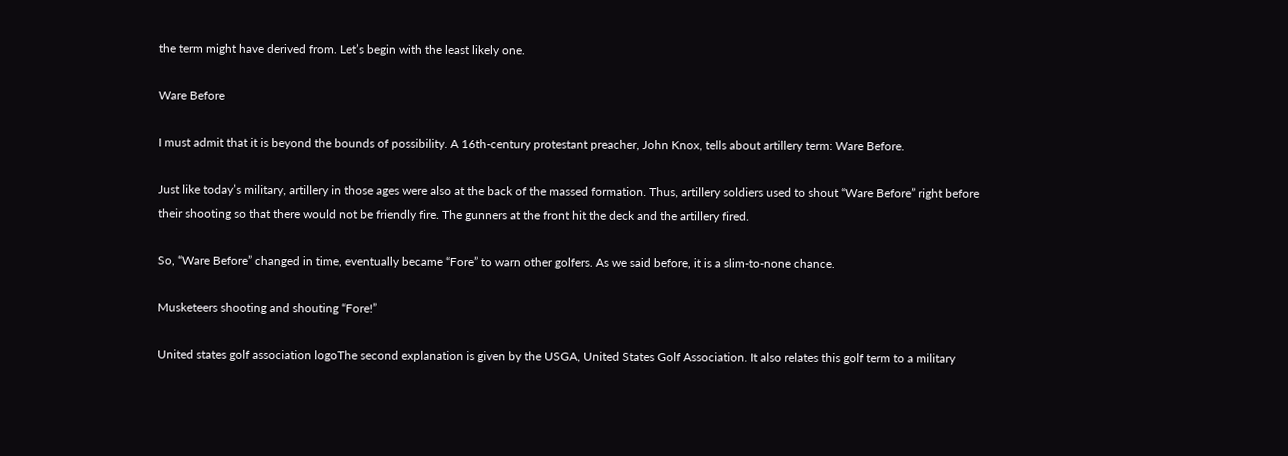the term might have derived from. Let’s begin with the least likely one.

Ware Before

I must admit that it is beyond the bounds of possibility. A 16th-century protestant preacher, John Knox, tells about artillery term: Ware Before.

Just like today’s military, artillery in those ages were also at the back of the massed formation. Thus, artillery soldiers used to shout “Ware Before” right before their shooting so that there would not be friendly fire. The gunners at the front hit the deck and the artillery fired.

So, “Ware Before” changed in time, eventually became “Fore” to warn other golfers. As we said before, it is a slim-to-none chance.

Musketeers shooting and shouting “Fore!”

United states golf association logoThe second explanation is given by the USGA, United States Golf Association. It also relates this golf term to a military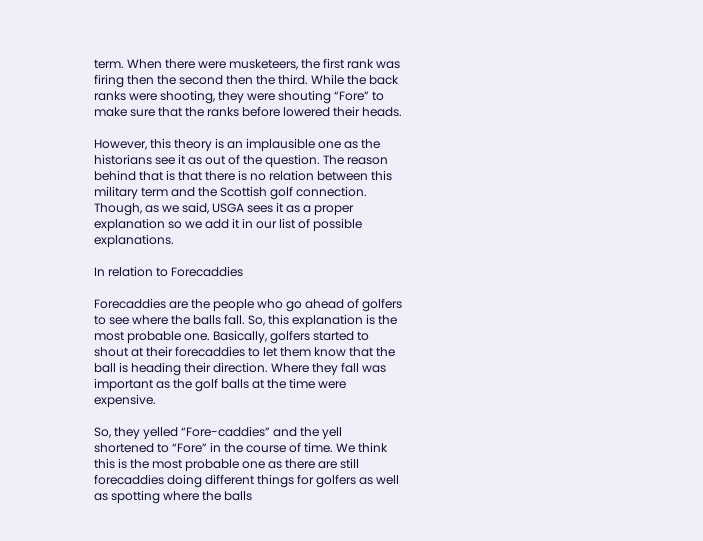term. When there were musketeers, the first rank was firing then the second then the third. While the back ranks were shooting, they were shouting “Fore” to make sure that the ranks before lowered their heads.

However, this theory is an implausible one as the historians see it as out of the question. The reason behind that is that there is no relation between this military term and the Scottish golf connection. Though, as we said, USGA sees it as a proper explanation so we add it in our list of possible explanations.

In relation to Forecaddies

Forecaddies are the people who go ahead of golfers to see where the balls fall. So, this explanation is the most probable one. Basically, golfers started to shout at their forecaddies to let them know that the ball is heading their direction. Where they fall was important as the golf balls at the time were expensive.

So, they yelled “Fore-caddies” and the yell shortened to “Fore” in the course of time. We think this is the most probable one as there are still forecaddies doing different things for golfers as well as spotting where the balls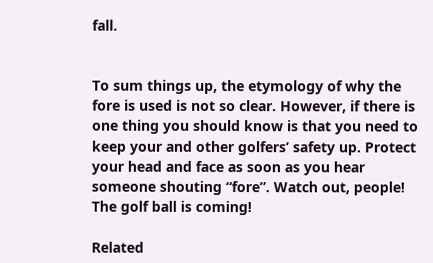fall.


To sum things up, the etymology of why the fore is used is not so clear. However, if there is one thing you should know is that you need to keep your and other golfers’ safety up. Protect your head and face as soon as you hear someone shouting “fore”. Watch out, people! The golf ball is coming!

Related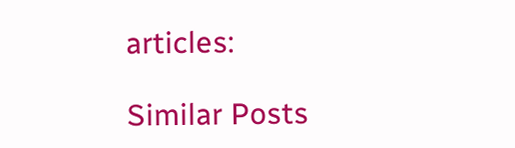articles:

Similar Posts